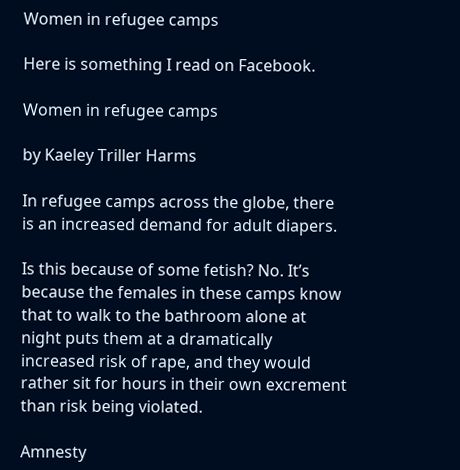Women in refugee camps

Here is something I read on Facebook.

Women in refugee camps

by Kaeley Triller Harms

In refugee camps across the globe, there is an increased demand for adult diapers.

Is this because of some fetish? No. It’s because the females in these camps know that to walk to the bathroom alone at night puts them at a dramatically increased risk of rape, and they would rather sit for hours in their own excrement than risk being violated.

Amnesty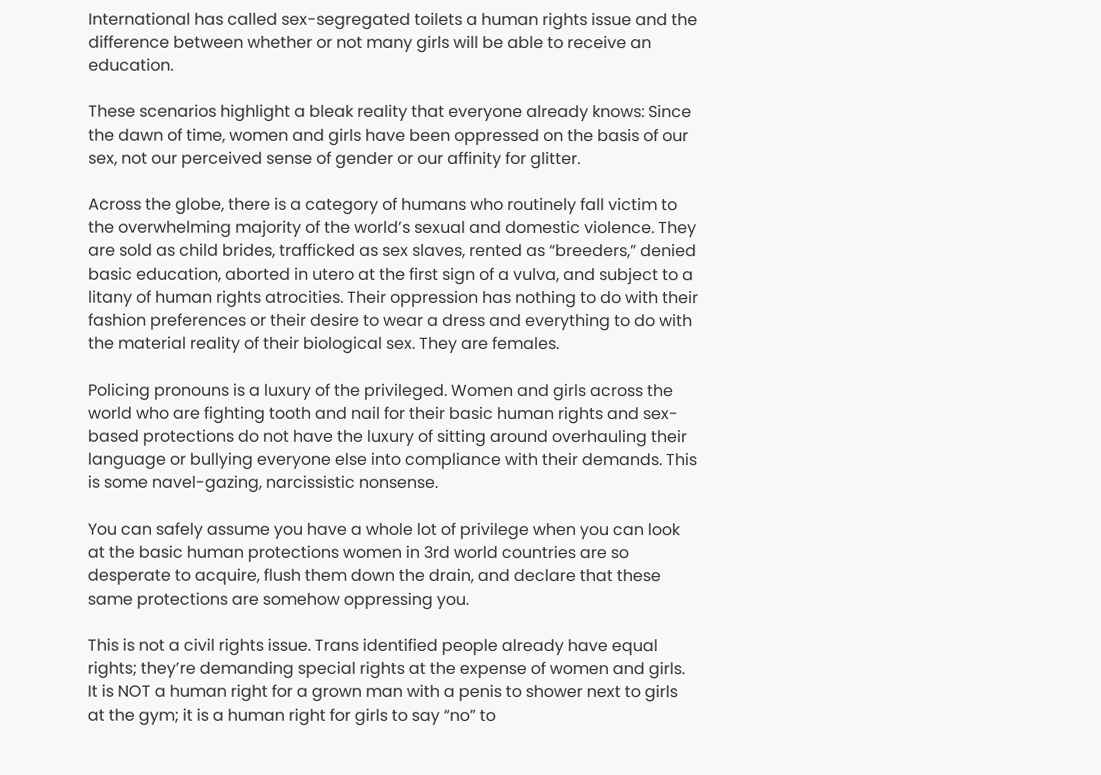International has called sex-segregated toilets a human rights issue and the difference between whether or not many girls will be able to receive an education.

These scenarios highlight a bleak reality that everyone already knows: Since the dawn of time, women and girls have been oppressed on the basis of our sex, not our perceived sense of gender or our affinity for glitter.

Across the globe, there is a category of humans who routinely fall victim to the overwhelming majority of the world’s sexual and domestic violence. They are sold as child brides, trafficked as sex slaves, rented as “breeders,” denied basic education, aborted in utero at the first sign of a vulva, and subject to a litany of human rights atrocities. Their oppression has nothing to do with their fashion preferences or their desire to wear a dress and everything to do with the material reality of their biological sex. They are females.

Policing pronouns is a luxury of the privileged. Women and girls across the world who are fighting tooth and nail for their basic human rights and sex-based protections do not have the luxury of sitting around overhauling their language or bullying everyone else into compliance with their demands. This is some navel-gazing, narcissistic nonsense.

You can safely assume you have a whole lot of privilege when you can look at the basic human protections women in 3rd world countries are so desperate to acquire, flush them down the drain, and declare that these same protections are somehow oppressing you.

This is not a civil rights issue. Trans identified people already have equal rights; they’re demanding special rights at the expense of women and girls. It is NOT a human right for a grown man with a penis to shower next to girls at the gym; it is a human right for girls to say “no” to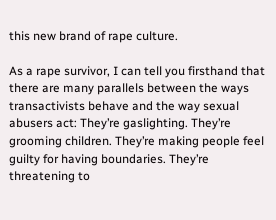this new brand of rape culture.

As a rape survivor, I can tell you firsthand that there are many parallels between the ways transactivists behave and the way sexual abusers act: They’re gaslighting. They’re grooming children. They’re making people feel guilty for having boundaries. They’re threatening to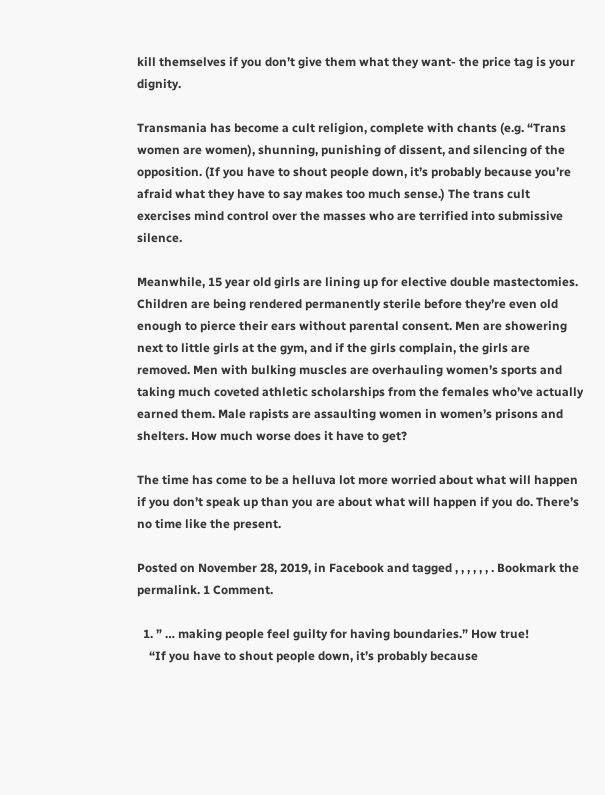kill themselves if you don’t give them what they want- the price tag is your dignity.

Transmania has become a cult religion, complete with chants (e.g. “Trans women are women), shunning, punishing of dissent, and silencing of the opposition. (If you have to shout people down, it’s probably because you’re afraid what they have to say makes too much sense.) The trans cult exercises mind control over the masses who are terrified into submissive silence.

Meanwhile, 15 year old girls are lining up for elective double mastectomies. Children are being rendered permanently sterile before they’re even old enough to pierce their ears without parental consent. Men are showering next to little girls at the gym, and if the girls complain, the girls are removed. Men with bulking muscles are overhauling women’s sports and taking much coveted athletic scholarships from the females who’ve actually earned them. Male rapists are assaulting women in women’s prisons and shelters. How much worse does it have to get?

The time has come to be a helluva lot more worried about what will happen if you don’t speak up than you are about what will happen if you do. There’s no time like the present.

Posted on November 28, 2019, in Facebook and tagged , , , , , , . Bookmark the permalink. 1 Comment.

  1. ” … making people feel guilty for having boundaries.” How true!
    “If you have to shout people down, it’s probably because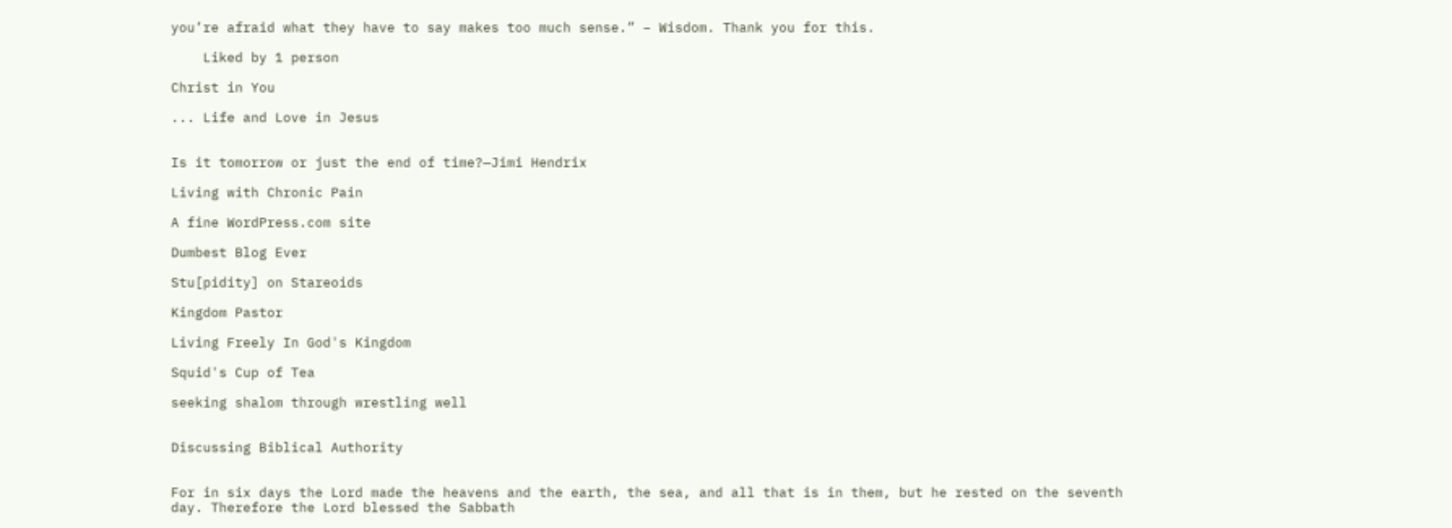you’re afraid what they have to say makes too much sense.” – Wisdom. Thank you for this.

    Liked by 1 person

Christ in You

... Life and Love in Jesus


Is it tomorrow or just the end of time?—Jimi Hendrix

Living with Chronic Pain

A fine WordPress.com site

Dumbest Blog Ever

Stu[pidity] on Stareoids

Kingdom Pastor

Living Freely In God's Kingdom

Squid's Cup of Tea

seeking shalom through wrestling well


Discussing Biblical Authority


For in six days the Lord made the heavens and the earth, the sea, and all that is in them, but he rested on the seventh day. Therefore the Lord blessed the Sabbath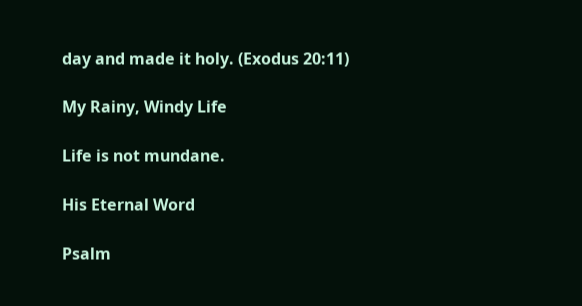day and made it holy. (Exodus 20:11)

My Rainy, Windy Life

Life is not mundane.

His Eternal Word

Psalm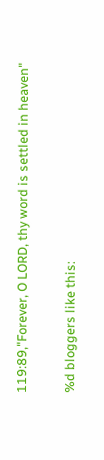119:89,"Forever, O LORD, thy word is settled in heaven"

%d bloggers like this: